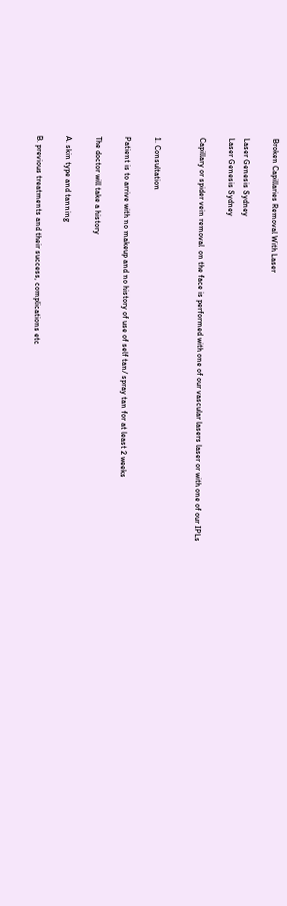Broken Capillaries Removal With Laser

Laser Genesis Sydney
Laser Genesis Sydney

Capillary or spider vein removal  on the face is performed with one of our vascular lasers laser or with one of our IPLs


1. Consultation

Patient is to arrive with no makeup and no history of use of self tan/ spray tan for at least 2 weeks

The doctor will take a history

A. skin type and tanning

B. previous treatments and their success, complications etc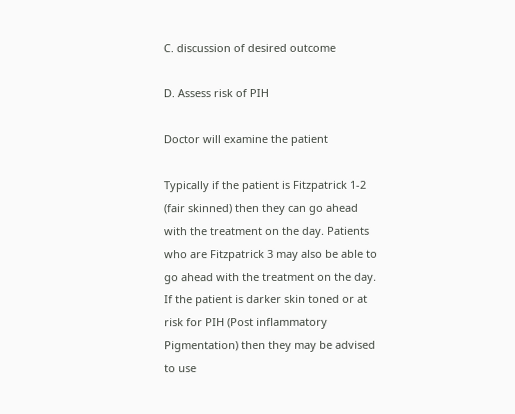C. discussion of desired outcome

D. Assess risk of PIH

Doctor will examine the patient

Typically if the patient is Fitzpatrick 1-2 (fair skinned) then they can go ahead with the treatment on the day. Patients who are Fitzpatrick 3 may also be able to go ahead with the treatment on the day. If the patient is darker skin toned or at risk for PIH (Post inflammatory Pigmentation) then they may be advised to use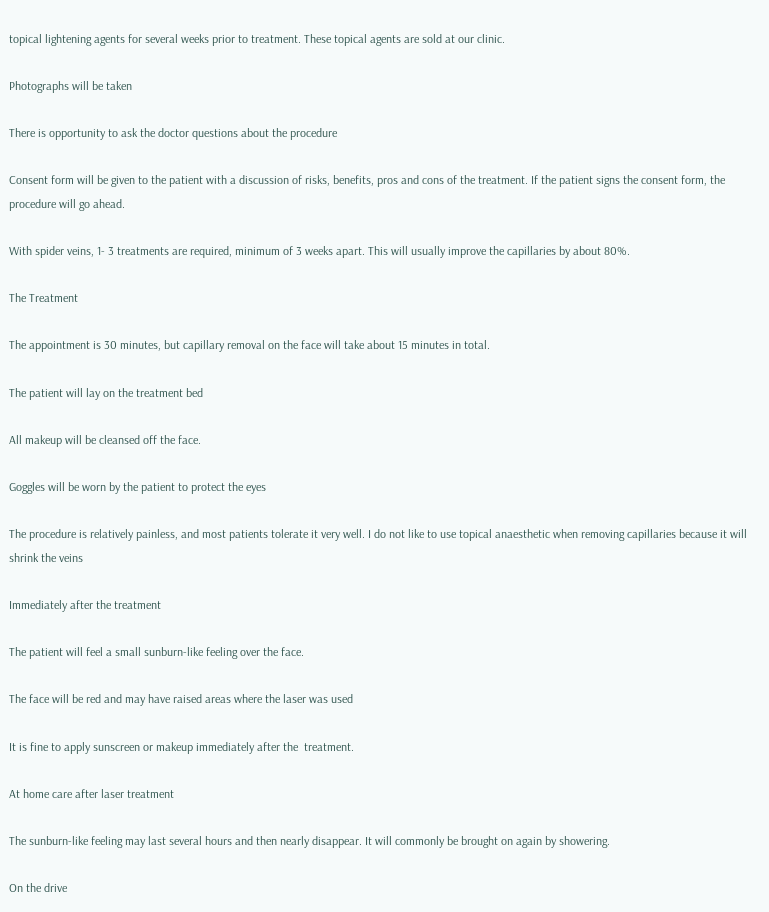topical lightening agents for several weeks prior to treatment. These topical agents are sold at our clinic.

Photographs will be taken

There is opportunity to ask the doctor questions about the procedure

Consent form will be given to the patient with a discussion of risks, benefits, pros and cons of the treatment. If the patient signs the consent form, the procedure will go ahead.

With spider veins, 1- 3 treatments are required, minimum of 3 weeks apart. This will usually improve the capillaries by about 80%.

The Treatment

The appointment is 30 minutes, but capillary removal on the face will take about 15 minutes in total.

The patient will lay on the treatment bed

All makeup will be cleansed off the face.

Goggles will be worn by the patient to protect the eyes

The procedure is relatively painless, and most patients tolerate it very well. I do not like to use topical anaesthetic when removing capillaries because it will shrink the veins

Immediately after the treatment

The patient will feel a small sunburn-like feeling over the face.

The face will be red and may have raised areas where the laser was used

It is fine to apply sunscreen or makeup immediately after the  treatment.

At home care after laser treatment

The sunburn-like feeling may last several hours and then nearly disappear. It will commonly be brought on again by showering.

On the drive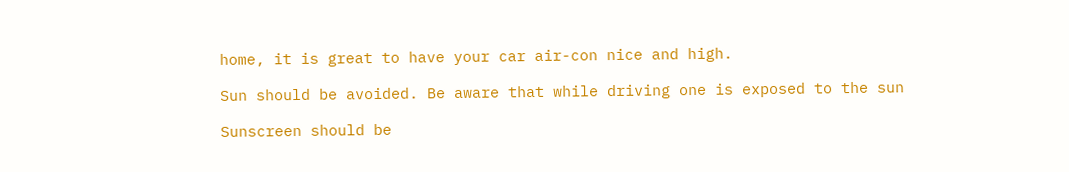home, it is great to have your car air-con nice and high.

Sun should be avoided. Be aware that while driving one is exposed to the sun

Sunscreen should be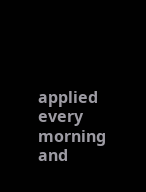applied every morning and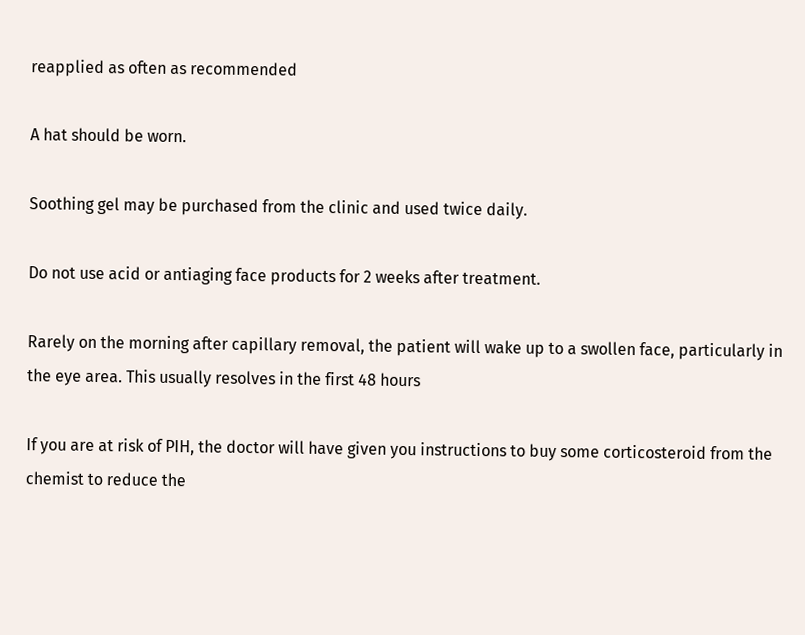reapplied as often as recommended

A hat should be worn.

Soothing gel may be purchased from the clinic and used twice daily.

Do not use acid or antiaging face products for 2 weeks after treatment.

Rarely on the morning after capillary removal, the patient will wake up to a swollen face, particularly in the eye area. This usually resolves in the first 48 hours

If you are at risk of PIH, the doctor will have given you instructions to buy some corticosteroid from the chemist to reduce the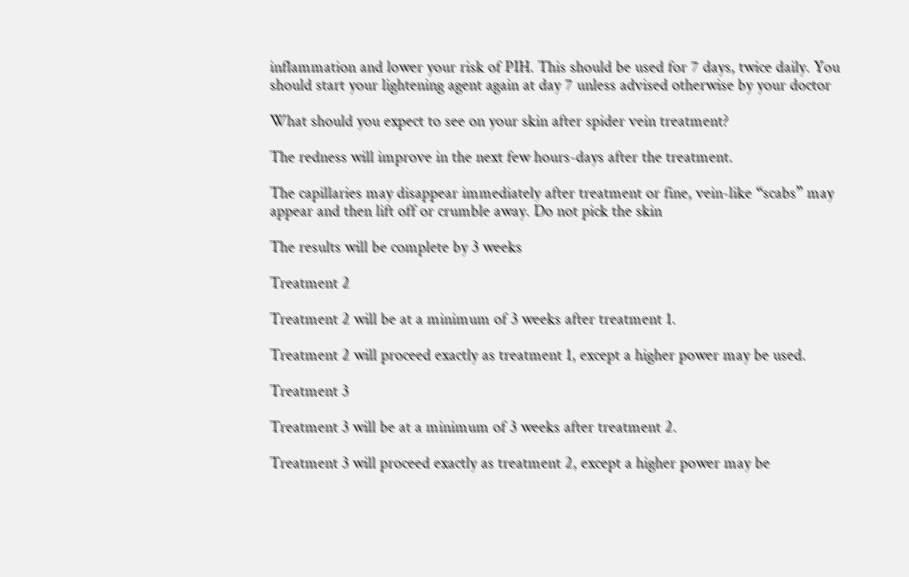inflammation and lower your risk of PIH. This should be used for 7 days, twice daily. You should start your lightening agent again at day 7 unless advised otherwise by your doctor

What should you expect to see on your skin after spider vein treatment?

The redness will improve in the next few hours-days after the treatment.

The capillaries may disappear immediately after treatment or fine, vein-like “scabs” may appear and then lift off or crumble away. Do not pick the skin

The results will be complete by 3 weeks

Treatment 2

Treatment 2 will be at a minimum of 3 weeks after treatment 1.

Treatment 2 will proceed exactly as treatment 1, except a higher power may be used.

Treatment 3

Treatment 3 will be at a minimum of 3 weeks after treatment 2.

Treatment 3 will proceed exactly as treatment 2, except a higher power may be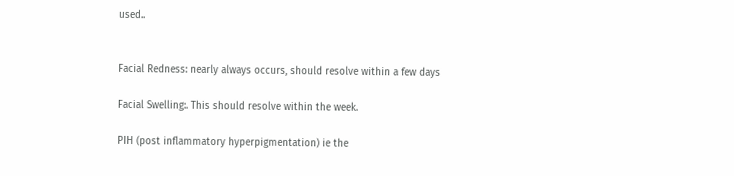used..


Facial Redness: nearly always occurs, should resolve within a few days

Facial Swelling:. This should resolve within the week.

PIH (post inflammatory hyperpigmentation) ie the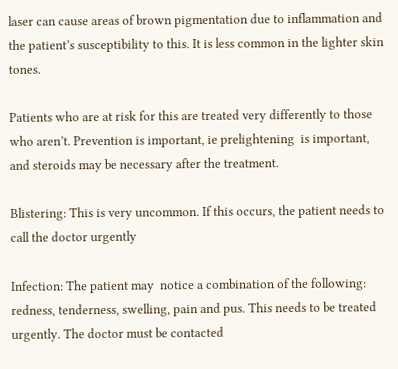laser can cause areas of brown pigmentation due to inflammation and the patient’s susceptibility to this. It is less common in the lighter skin tones.

Patients who are at risk for this are treated very differently to those who aren’t. Prevention is important, ie prelightening  is important, and steroids may be necessary after the treatment.

Blistering: This is very uncommon. If this occurs, the patient needs to call the doctor urgently

Infection: The patient may  notice a combination of the following:  redness, tenderness, swelling, pain and pus. This needs to be treated urgently. The doctor must be contacted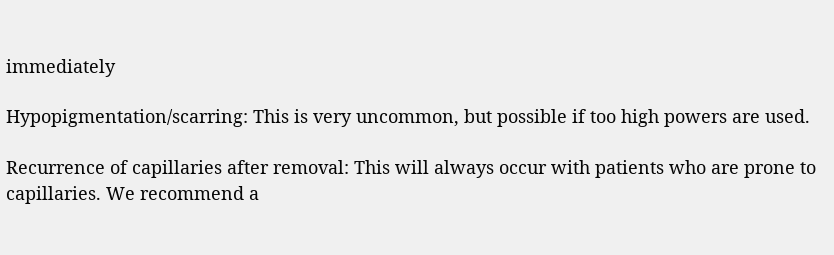immediately

Hypopigmentation/scarring: This is very uncommon, but possible if too high powers are used.

Recurrence of capillaries after removal: This will always occur with patients who are prone to capillaries. We recommend a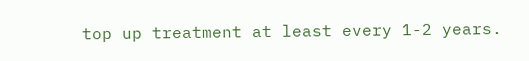top up treatment at least every 1-2 years.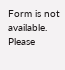Form is not available. Please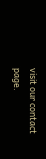visit our contact page.